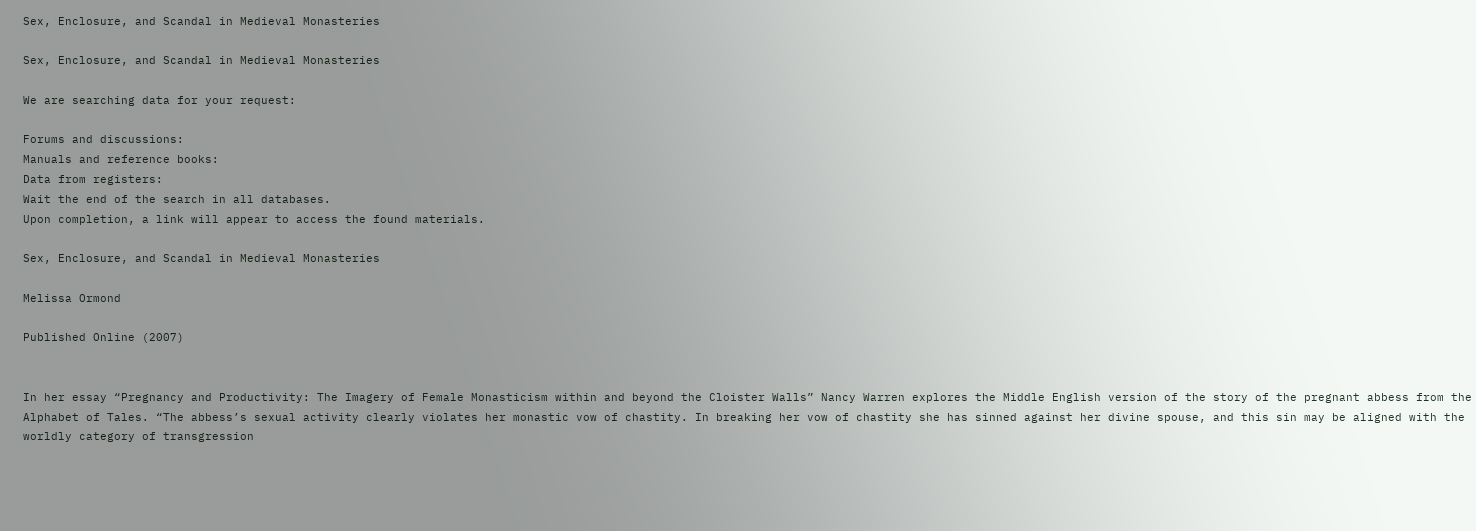Sex, Enclosure, and Scandal in Medieval Monasteries

Sex, Enclosure, and Scandal in Medieval Monasteries

We are searching data for your request:

Forums and discussions:
Manuals and reference books:
Data from registers:
Wait the end of the search in all databases.
Upon completion, a link will appear to access the found materials.

Sex, Enclosure, and Scandal in Medieval Monasteries

Melissa Ormond

Published Online (2007)


In her essay “Pregnancy and Productivity: The Imagery of Female Monasticism within and beyond the Cloister Walls” Nancy Warren explores the Middle English version of the story of the pregnant abbess from the Alphabet of Tales. “The abbess’s sexual activity clearly violates her monastic vow of chastity. In breaking her vow of chastity she has sinned against her divine spouse, and this sin may be aligned with the worldly category of transgression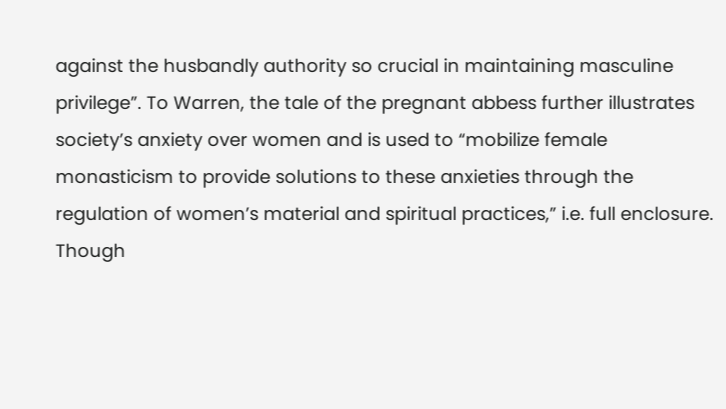against the husbandly authority so crucial in maintaining masculine privilege”. To Warren, the tale of the pregnant abbess further illustrates society’s anxiety over women and is used to “mobilize female monasticism to provide solutions to these anxieties through the regulation of women’s material and spiritual practices,” i.e. full enclosure. Though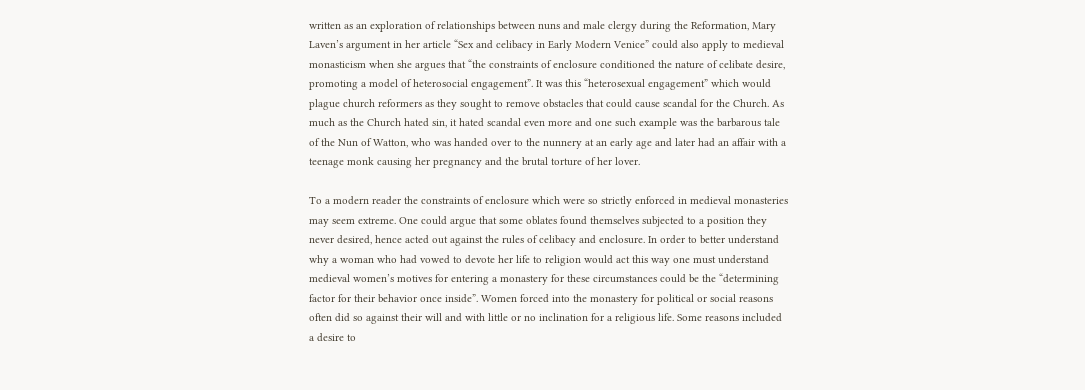written as an exploration of relationships between nuns and male clergy during the Reformation, Mary Laven’s argument in her article “Sex and celibacy in Early Modern Venice” could also apply to medieval monasticism when she argues that “the constraints of enclosure conditioned the nature of celibate desire, promoting a model of heterosocial engagement”. It was this “heterosexual engagement” which would plague church reformers as they sought to remove obstacles that could cause scandal for the Church. As much as the Church hated sin, it hated scandal even more and one such example was the barbarous tale of the Nun of Watton, who was handed over to the nunnery at an early age and later had an affair with a teenage monk causing her pregnancy and the brutal torture of her lover.

To a modern reader the constraints of enclosure which were so strictly enforced in medieval monasteries may seem extreme. One could argue that some oblates found themselves subjected to a position they never desired, hence acted out against the rules of celibacy and enclosure. In order to better understand why a woman who had vowed to devote her life to religion would act this way one must understand medieval women’s motives for entering a monastery for these circumstances could be the “determining factor for their behavior once inside”. Women forced into the monastery for political or social reasons often did so against their will and with little or no inclination for a religious life. Some reasons included a desire to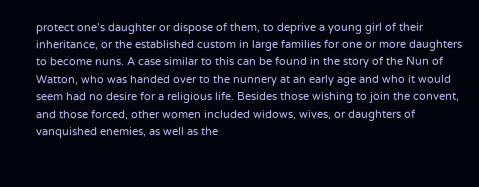protect one’s daughter or dispose of them, to deprive a young girl of their inheritance, or the established custom in large families for one or more daughters to become nuns. A case similar to this can be found in the story of the Nun of Watton, who was handed over to the nunnery at an early age and who it would seem had no desire for a religious life. Besides those wishing to join the convent, and those forced, other women included widows, wives, or daughters of vanquished enemies, as well as the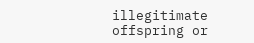illegitimate offspring or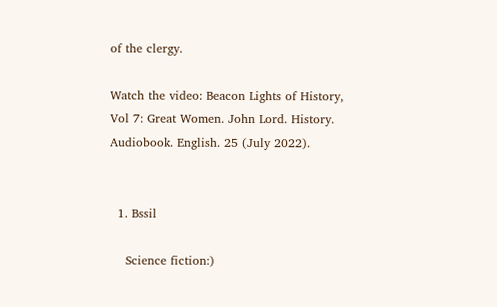of the clergy.

Watch the video: Beacon Lights of History, Vol 7: Great Women. John Lord. History. Audiobook. English. 25 (July 2022).


  1. Bssil

    Science fiction:)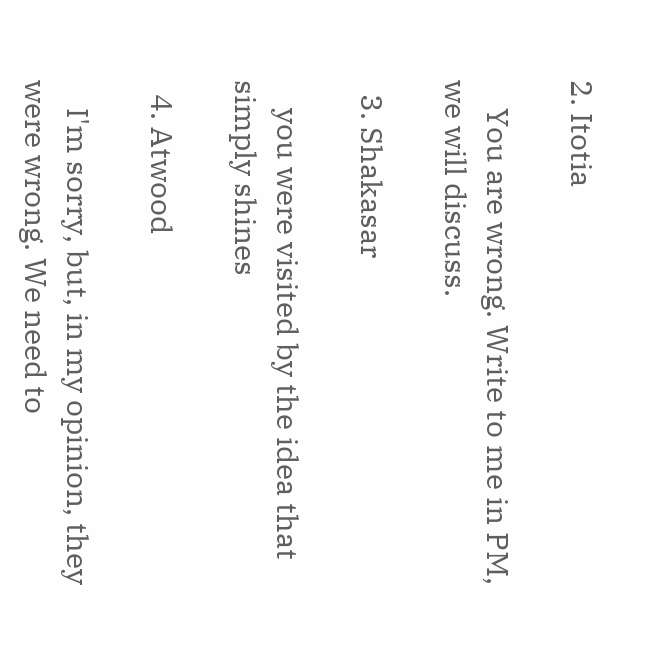2. Itotia

    You are wrong. Write to me in PM, we will discuss.

  3. Shakasar

    you were visited by the idea that simply shines

  4. Atwood

    I'm sorry, but, in my opinion, they were wrong. We need to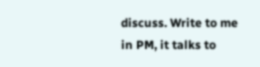discuss. Write to me in PM, it talks to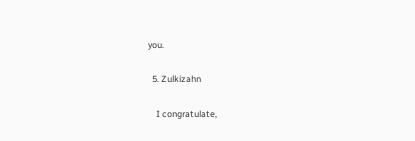you.

  5. Zulkizahn

    I congratulate,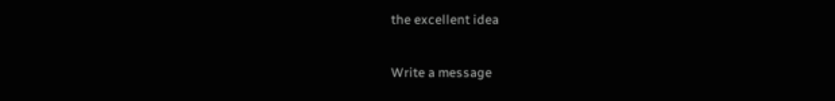the excellent idea

Write a message